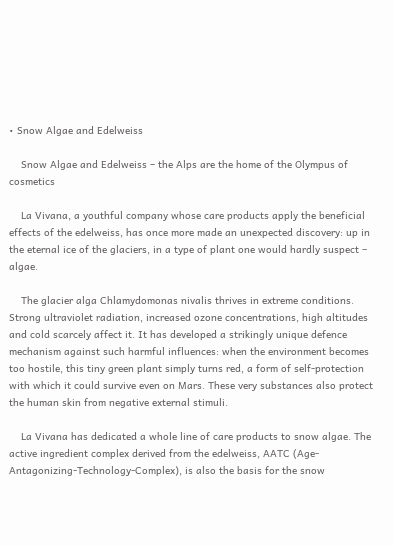• Snow Algae and Edelweiss

    Snow Algae and Edelweiss – the Alps are the home of the Olympus of cosmetics

    La Vivana, a youthful company whose care products apply the beneficial effects of the edelweiss, has once more made an unexpected discovery: up in the eternal ice of the glaciers, in a type of plant one would hardly suspect – algae.

    The glacier alga Chlamydomonas nivalis thrives in extreme conditions. Strong ultraviolet radiation, increased ozone concentrations, high altitudes and cold scarcely affect it. It has developed a strikingly unique defence mechanism against such harmful influences: when the environment becomes too hostile, this tiny green plant simply turns red, a form of self-protection with which it could survive even on Mars. These very substances also protect the human skin from negative external stimuli.

    La Vivana has dedicated a whole line of care products to snow algae. The active ingredient complex derived from the edelweiss, AATC (Age-Antagonizing-Technology-Complex), is also the basis for the snow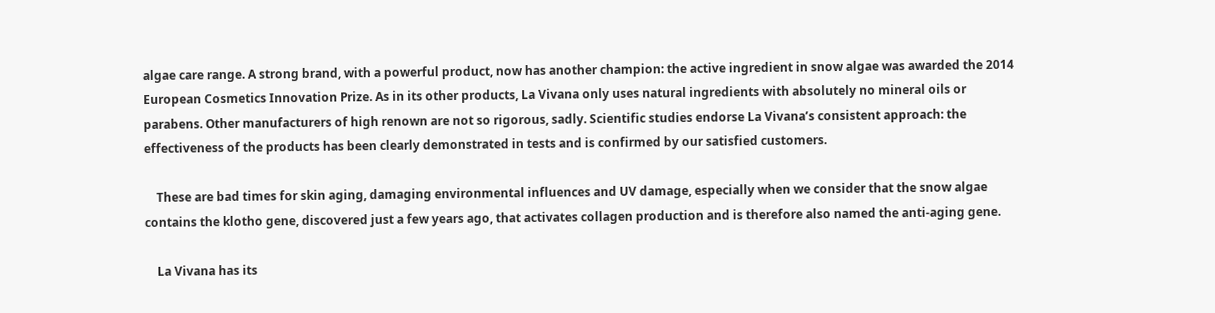algae care range. A strong brand, with a powerful product, now has another champion: the active ingredient in snow algae was awarded the 2014 European Cosmetics Innovation Prize. As in its other products, La Vivana only uses natural ingredients with absolutely no mineral oils or parabens. Other manufacturers of high renown are not so rigorous, sadly. Scientific studies endorse La Vivana’s consistent approach: the effectiveness of the products has been clearly demonstrated in tests and is confirmed by our satisfied customers.

    These are bad times for skin aging, damaging environmental influences and UV damage, especially when we consider that the snow algae contains the klotho gene, discovered just a few years ago, that activates collagen production and is therefore also named the anti-aging gene.

    La Vivana has its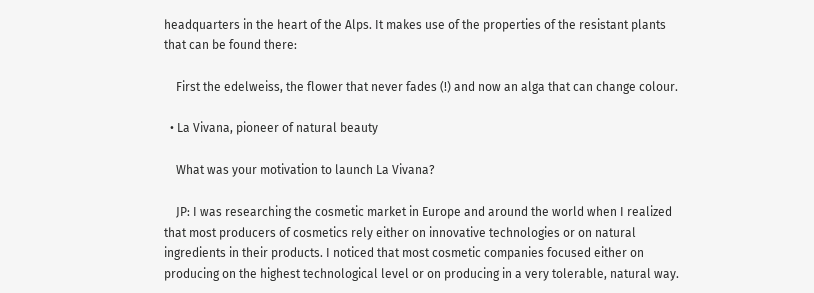headquarters in the heart of the Alps. It makes use of the properties of the resistant plants that can be found there:

    First the edelweiss, the flower that never fades (!) and now an alga that can change colour.

  • La Vivana, pioneer of natural beauty

    What was your motivation to launch La Vivana?

    JP: I was researching the cosmetic market in Europe and around the world when I realized that most producers of cosmetics rely either on innovative technologies or on natural ingredients in their products. I noticed that most cosmetic companies focused either on producing on the highest technological level or on producing in a very tolerable, natural way.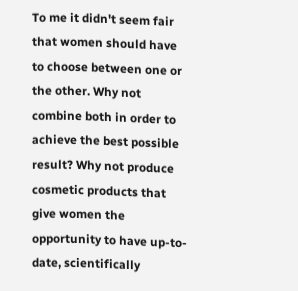To me it didn't seem fair that women should have to choose between one or the other. Why not combine both in order to achieve the best possible result? Why not produce cosmetic products that give women the opportunity to have up-to-date, scientifically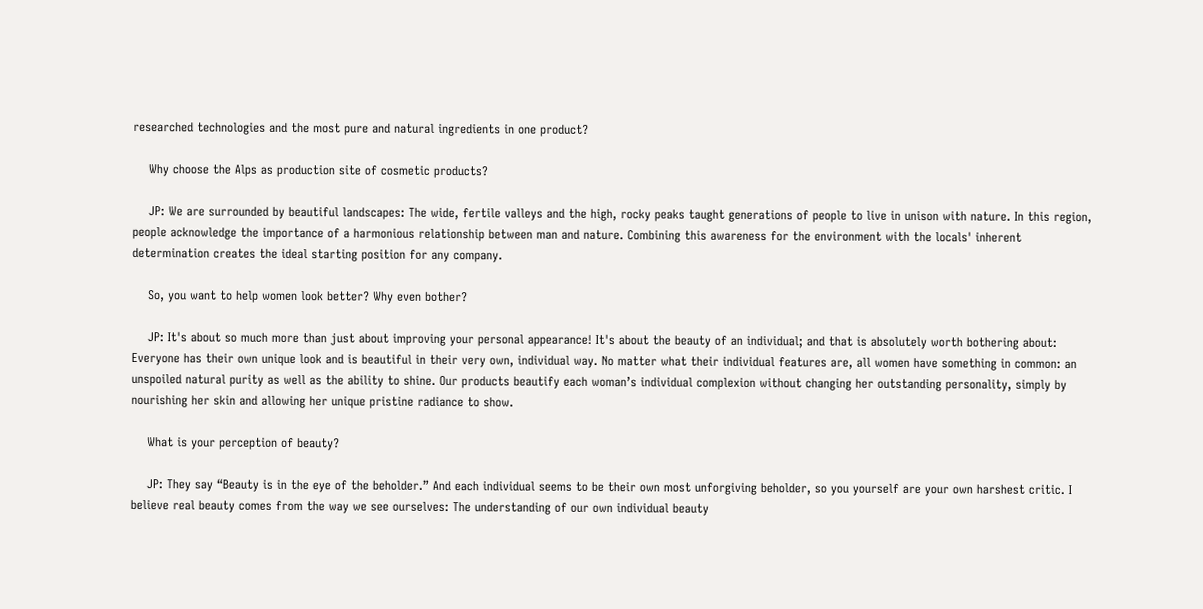researched technologies and the most pure and natural ingredients in one product?

    Why choose the Alps as production site of cosmetic products?

    JP: We are surrounded by beautiful landscapes: The wide, fertile valleys and the high, rocky peaks taught generations of people to live in unison with nature. In this region, people acknowledge the importance of a harmonious relationship between man and nature. Combining this awareness for the environment with the locals' inherent determination creates the ideal starting position for any company.

    So, you want to help women look better? Why even bother?

    JP: It's about so much more than just about improving your personal appearance! It's about the beauty of an individual; and that is absolutely worth bothering about: Everyone has their own unique look and is beautiful in their very own, individual way. No matter what their individual features are, all women have something in common: an unspoiled natural purity as well as the ability to shine. Our products beautify each woman’s individual complexion without changing her outstanding personality, simply by nourishing her skin and allowing her unique pristine radiance to show.

    What is your perception of beauty?

    JP: They say “Beauty is in the eye of the beholder.” And each individual seems to be their own most unforgiving beholder, so you yourself are your own harshest critic. I believe real beauty comes from the way we see ourselves: The understanding of our own individual beauty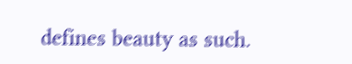defines beauty as such.